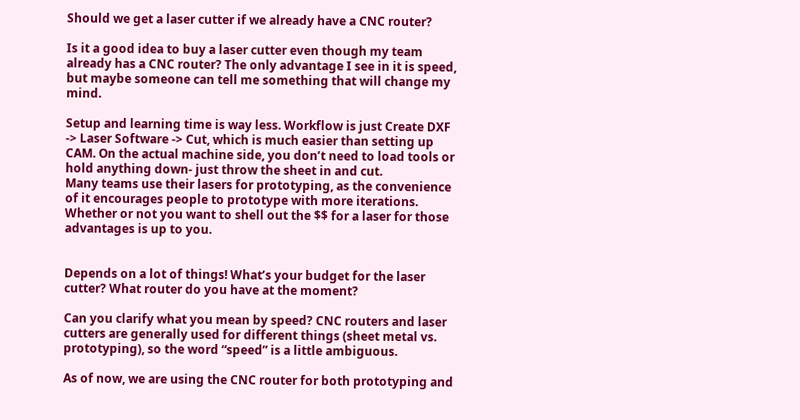Should we get a laser cutter if we already have a CNC router?

Is it a good idea to buy a laser cutter even though my team already has a CNC router? The only advantage I see in it is speed, but maybe someone can tell me something that will change my mind.

Setup and learning time is way less. Workflow is just Create DXF -> Laser Software -> Cut, which is much easier than setting up CAM. On the actual machine side, you don’t need to load tools or hold anything down- just throw the sheet in and cut.
Many teams use their lasers for prototyping, as the convenience of it encourages people to prototype with more iterations.
Whether or not you want to shell out the $$ for a laser for those advantages is up to you.


Depends on a lot of things! What’s your budget for the laser cutter? What router do you have at the moment?

Can you clarify what you mean by speed? CNC routers and laser cutters are generally used for different things (sheet metal vs. prototyping), so the word “speed” is a little ambiguous.

As of now, we are using the CNC router for both prototyping and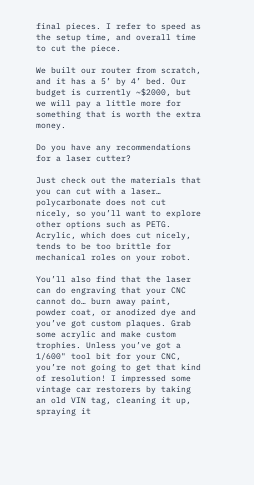final pieces. I refer to speed as the setup time, and overall time to cut the piece.

We built our router from scratch, and it has a 5’ by 4’ bed. Our budget is currently ~$2000, but we will pay a little more for something that is worth the extra money.

Do you have any recommendations for a laser cutter?

Just check out the materials that you can cut with a laser… polycarbonate does not cut nicely, so you’ll want to explore other options such as PETG. Acrylic, which does cut nicely, tends to be too brittle for mechanical roles on your robot.

You’ll also find that the laser can do engraving that your CNC cannot do… burn away paint, powder coat, or anodized dye and you’ve got custom plaques. Grab some acrylic and make custom trophies. Unless you’ve got a 1/600" tool bit for your CNC, you’re not going to get that kind of resolution! I impressed some vintage car restorers by taking an old VIN tag, cleaning it up, spraying it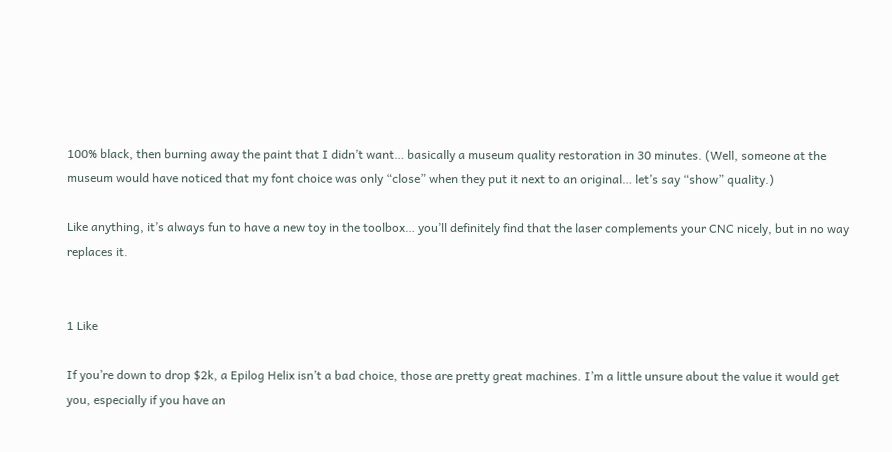100% black, then burning away the paint that I didn’t want… basically a museum quality restoration in 30 minutes. (Well, someone at the museum would have noticed that my font choice was only “close” when they put it next to an original… let’s say “show” quality.)

Like anything, it’s always fun to have a new toy in the toolbox… you’ll definitely find that the laser complements your CNC nicely, but in no way replaces it.


1 Like

If you’re down to drop $2k, a Epilog Helix isn’t a bad choice, those are pretty great machines. I’m a little unsure about the value it would get you, especially if you have an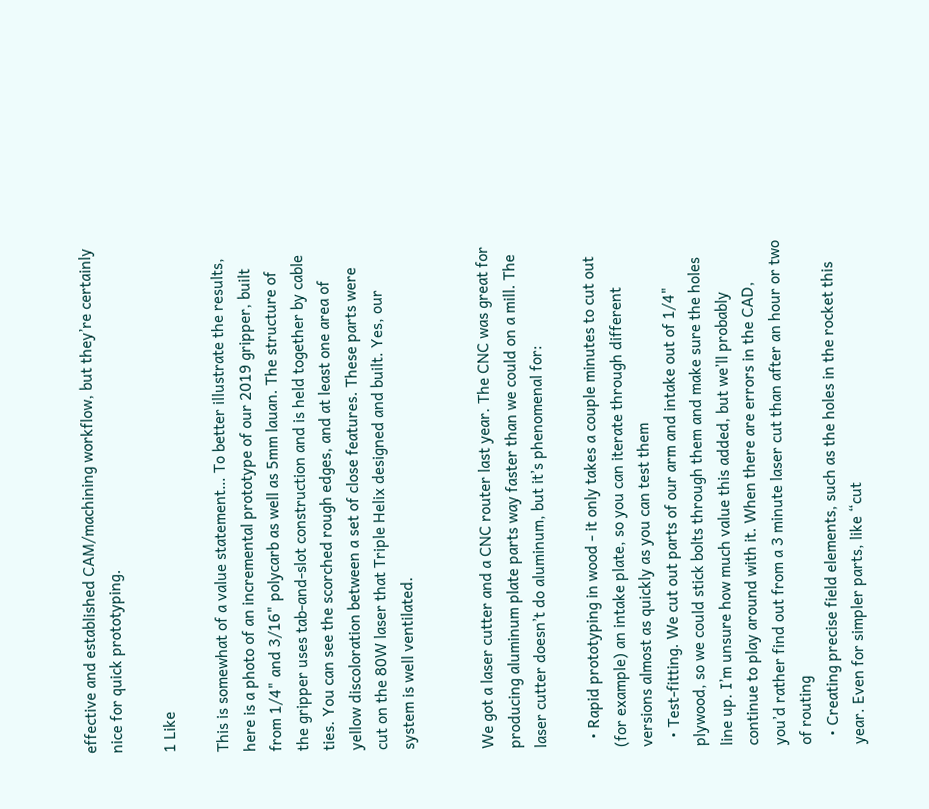effective and established CAM/machining workflow, but they’re certainly nice for quick prototyping.

1 Like

This is somewhat of a value statement… To better illustrate the results, here is a photo of an incremental prototype of our 2019 gripper, built from 1/4" and 3/16" polycarb as well as 5mm lauan. The structure of the gripper uses tab-and-slot construction and is held together by cable ties. You can see the scorched rough edges, and at least one area of yellow discoloration between a set of close features. These parts were cut on the 80W laser that Triple Helix designed and built. Yes, our system is well ventilated.


We got a laser cutter and a CNC router last year. The CNC was great for producing aluminum plate parts way faster than we could on a mill. The laser cutter doesn’t do aluminum, but it’s phenomenal for:

  • Rapid prototyping in wood - it only takes a couple minutes to cut out (for example) an intake plate, so you can iterate through different versions almost as quickly as you can test them
  • Test-fitting. We cut out parts of our arm and intake out of 1/4" plywood, so we could stick bolts through them and make sure the holes line up. I’m unsure how much value this added, but we’ll probably continue to play around with it. When there are errors in the CAD, you’d rather find out from a 3 minute laser cut than after an hour or two of routing
  • Creating precise field elements, such as the holes in the rocket this year. Even for simpler parts, like “cut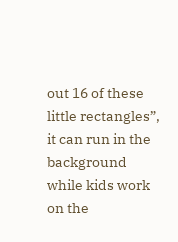out 16 of these little rectangles”, it can run in the background while kids work on the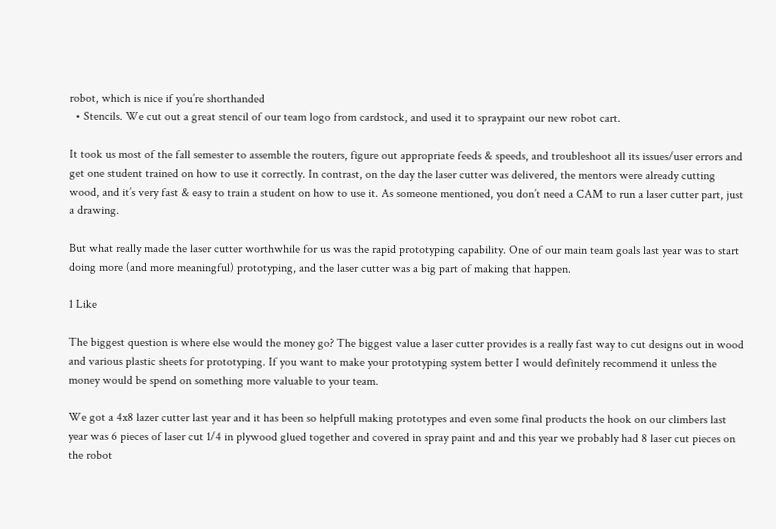robot, which is nice if you’re shorthanded
  • Stencils. We cut out a great stencil of our team logo from cardstock, and used it to spraypaint our new robot cart.

It took us most of the fall semester to assemble the routers, figure out appropriate feeds & speeds, and troubleshoot all its issues/user errors and get one student trained on how to use it correctly. In contrast, on the day the laser cutter was delivered, the mentors were already cutting wood, and it’s very fast & easy to train a student on how to use it. As someone mentioned, you don’t need a CAM to run a laser cutter part, just a drawing.

But what really made the laser cutter worthwhile for us was the rapid prototyping capability. One of our main team goals last year was to start doing more (and more meaningful) prototyping, and the laser cutter was a big part of making that happen.

1 Like

The biggest question is where else would the money go? The biggest value a laser cutter provides is a really fast way to cut designs out in wood and various plastic sheets for prototyping. If you want to make your prototyping system better I would definitely recommend it unless the money would be spend on something more valuable to your team.

We got a 4x8 lazer cutter last year and it has been so helpfull making prototypes and even some final products the hook on our climbers last year was 6 pieces of laser cut 1/4 in plywood glued together and covered in spray paint and and this year we probably had 8 laser cut pieces on the robot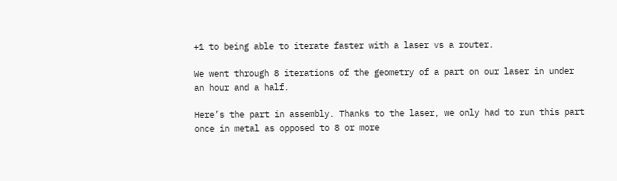+1 to being able to iterate faster with a laser vs a router.

We went through 8 iterations of the geometry of a part on our laser in under an hour and a half.

Here’s the part in assembly. Thanks to the laser, we only had to run this part once in metal as opposed to 8 or more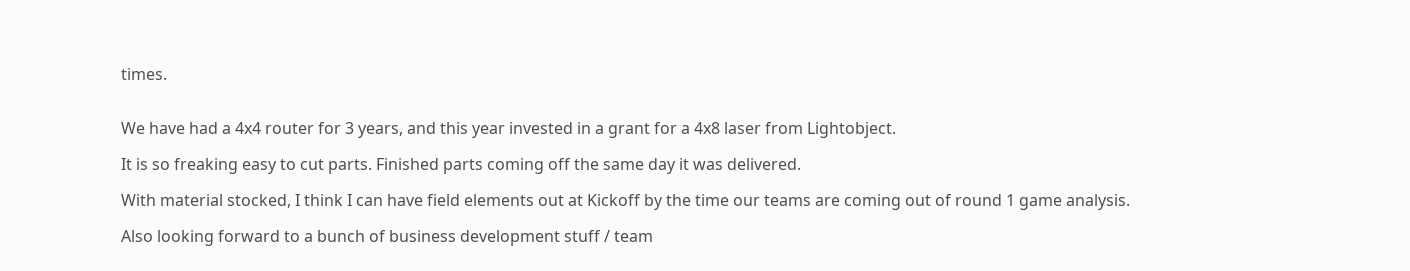times.


We have had a 4x4 router for 3 years, and this year invested in a grant for a 4x8 laser from Lightobject.

It is so freaking easy to cut parts. Finished parts coming off the same day it was delivered.

With material stocked, I think I can have field elements out at Kickoff by the time our teams are coming out of round 1 game analysis.

Also looking forward to a bunch of business development stuff / team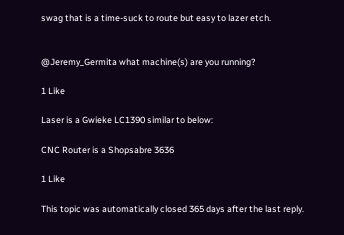swag that is a time-suck to route but easy to lazer etch.


@Jeremy_Germita what machine(s) are you running?

1 Like

Laser is a Gwieke LC1390 similar to below:

CNC Router is a Shopsabre 3636

1 Like

This topic was automatically closed 365 days after the last reply.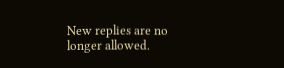New replies are no longer allowed.